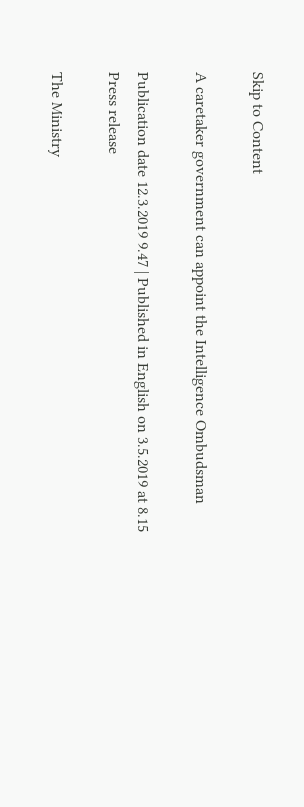Skip to Content

A caretaker government can appoint the Intelligence Ombudsman

Publication date 12.3.2019 9.47 | Published in English on 3.5.2019 at 8.15
Press release

The Ministry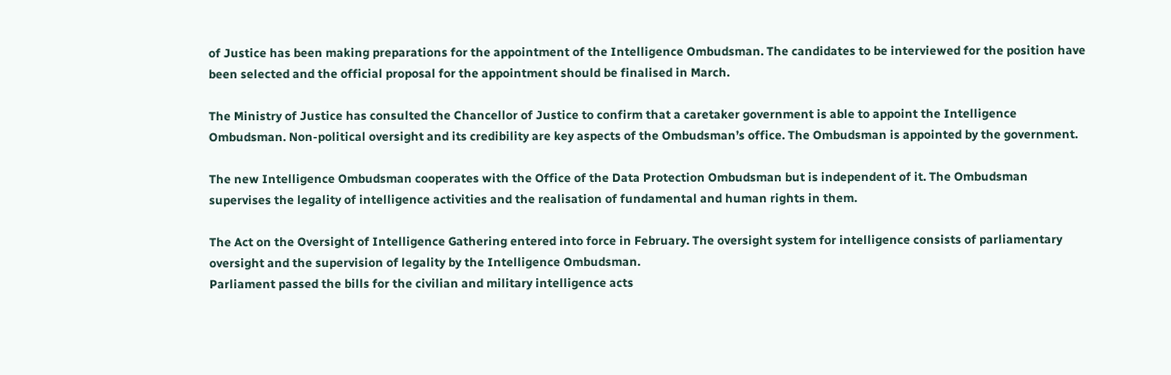of Justice has been making preparations for the appointment of the Intelligence Ombudsman. The candidates to be interviewed for the position have been selected and the official proposal for the appointment should be finalised in March.

The Ministry of Justice has consulted the Chancellor of Justice to confirm that a caretaker government is able to appoint the Intelligence Ombudsman. Non-political oversight and its credibility are key aspects of the Ombudsman’s office. The Ombudsman is appointed by the government.

The new Intelligence Ombudsman cooperates with the Office of the Data Protection Ombudsman but is independent of it. The Ombudsman supervises the legality of intelligence activities and the realisation of fundamental and human rights in them.

The Act on the Oversight of Intelligence Gathering entered into force in February. The oversight system for intelligence consists of parliamentary oversight and the supervision of legality by the Intelligence Ombudsman.
Parliament passed the bills for the civilian and military intelligence acts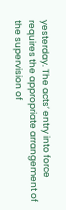yesterday. The acts’ entry into force requires the appropriate arrangement of the supervision of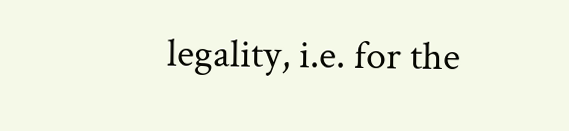legality, i.e. for the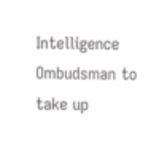Intelligence Ombudsman to take up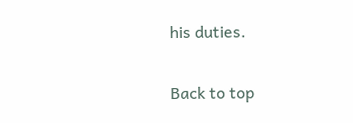his duties.

Back to top